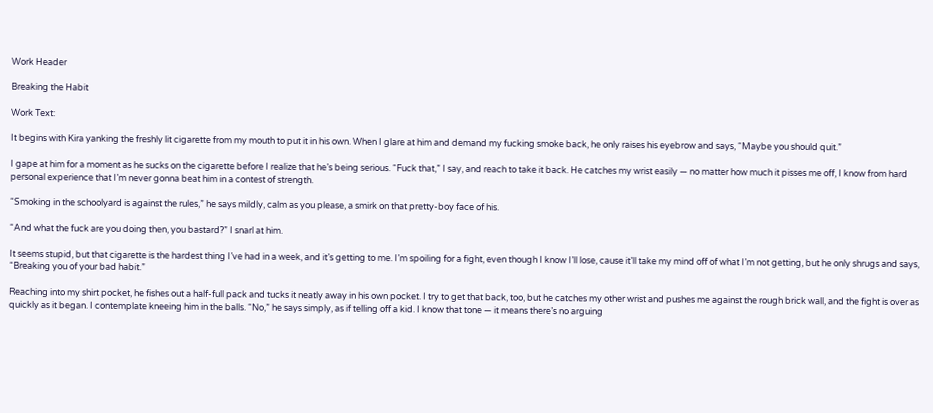Work Header

Breaking the Habit

Work Text:

It begins with Kira yanking the freshly lit cigarette from my mouth to put it in his own. When I glare at him and demand my fucking smoke back, he only raises his eyebrow and says, “Maybe you should quit.”

I gape at him for a moment as he sucks on the cigarette before I realize that he’s being serious. “Fuck that,” I say, and reach to take it back. He catches my wrist easily — no matter how much it pisses me off, I know from hard personal experience that I’m never gonna beat him in a contest of strength.

“Smoking in the schoolyard is against the rules,” he says mildly, calm as you please, a smirk on that pretty-boy face of his.

“And what the fuck are you doing then, you bastard?” I snarl at him.

It seems stupid, but that cigarette is the hardest thing I’ve had in a week, and it’s getting to me. I’m spoiling for a fight, even though I know I’ll lose, cause it’ll take my mind off of what I’m not getting, but he only shrugs and says, “Breaking you of your bad habit.”

Reaching into my shirt pocket, he fishes out a half-full pack and tucks it neatly away in his own pocket. I try to get that back, too, but he catches my other wrist and pushes me against the rough brick wall, and the fight is over as quickly as it began. I contemplate kneeing him in the balls. “No,” he says simply, as if telling off a kid. I know that tone — it means there’s no arguing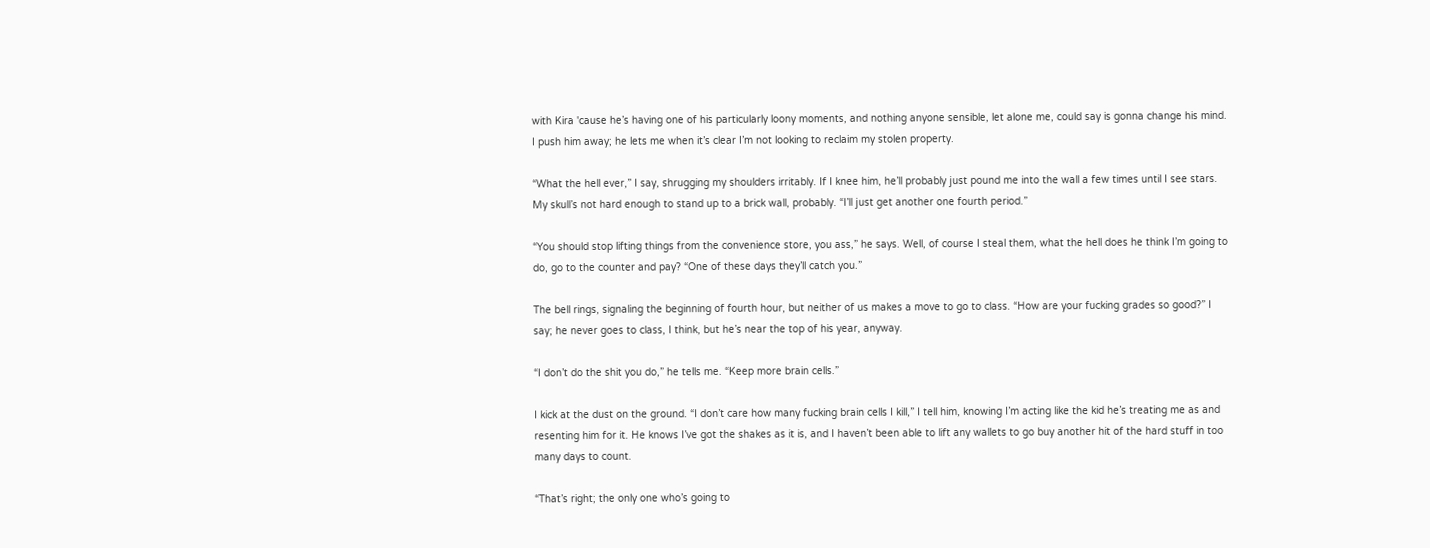with Kira 'cause he’s having one of his particularly loony moments, and nothing anyone sensible, let alone me, could say is gonna change his mind. I push him away; he lets me when it’s clear I’m not looking to reclaim my stolen property.

“What the hell ever,” I say, shrugging my shoulders irritably. If I knee him, he’ll probably just pound me into the wall a few times until I see stars. My skull’s not hard enough to stand up to a brick wall, probably. “I’ll just get another one fourth period.”

“You should stop lifting things from the convenience store, you ass,” he says. Well, of course I steal them, what the hell does he think I’m going to do, go to the counter and pay? “One of these days they’ll catch you.”

The bell rings, signaling the beginning of fourth hour, but neither of us makes a move to go to class. “How are your fucking grades so good?” I say; he never goes to class, I think, but he’s near the top of his year, anyway.

“I don’t do the shit you do,” he tells me. “Keep more brain cells.”

I kick at the dust on the ground. “I don’t care how many fucking brain cells I kill,” I tell him, knowing I’m acting like the kid he’s treating me as and resenting him for it. He knows I’ve got the shakes as it is, and I haven’t been able to lift any wallets to go buy another hit of the hard stuff in too many days to count.

“That’s right; the only one who’s going to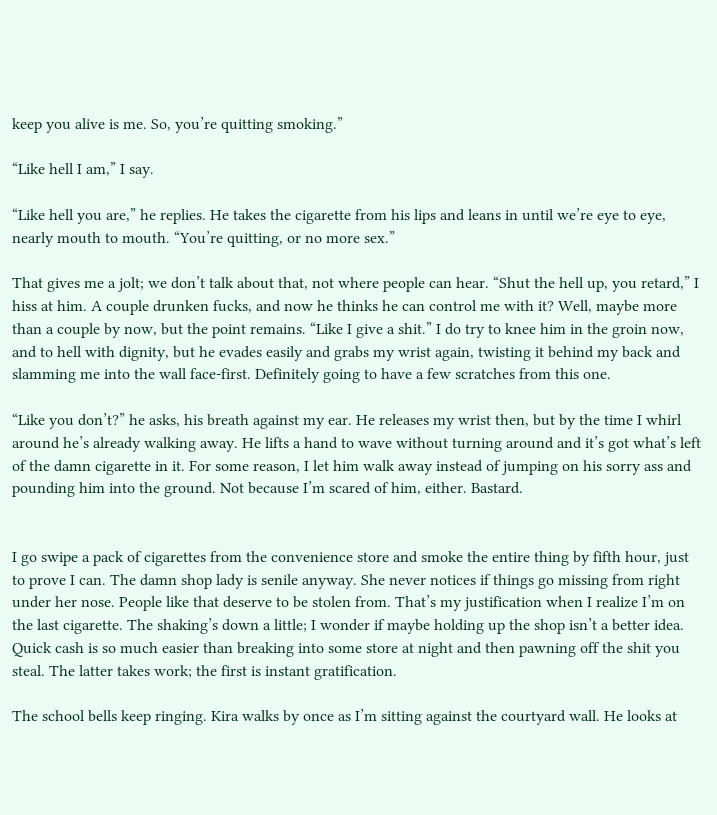keep you alive is me. So, you’re quitting smoking.”

“Like hell I am,” I say.

“Like hell you are,” he replies. He takes the cigarette from his lips and leans in until we’re eye to eye, nearly mouth to mouth. “You’re quitting, or no more sex.”

That gives me a jolt; we don’t talk about that, not where people can hear. “Shut the hell up, you retard,” I hiss at him. A couple drunken fucks, and now he thinks he can control me with it? Well, maybe more than a couple by now, but the point remains. “Like I give a shit.” I do try to knee him in the groin now, and to hell with dignity, but he evades easily and grabs my wrist again, twisting it behind my back and slamming me into the wall face-first. Definitely going to have a few scratches from this one.

“Like you don’t?” he asks, his breath against my ear. He releases my wrist then, but by the time I whirl around he’s already walking away. He lifts a hand to wave without turning around and it’s got what’s left of the damn cigarette in it. For some reason, I let him walk away instead of jumping on his sorry ass and pounding him into the ground. Not because I’m scared of him, either. Bastard.


I go swipe a pack of cigarettes from the convenience store and smoke the entire thing by fifth hour, just to prove I can. The damn shop lady is senile anyway. She never notices if things go missing from right under her nose. People like that deserve to be stolen from. That’s my justification when I realize I’m on the last cigarette. The shaking’s down a little; I wonder if maybe holding up the shop isn’t a better idea. Quick cash is so much easier than breaking into some store at night and then pawning off the shit you steal. The latter takes work; the first is instant gratification.

The school bells keep ringing. Kira walks by once as I’m sitting against the courtyard wall. He looks at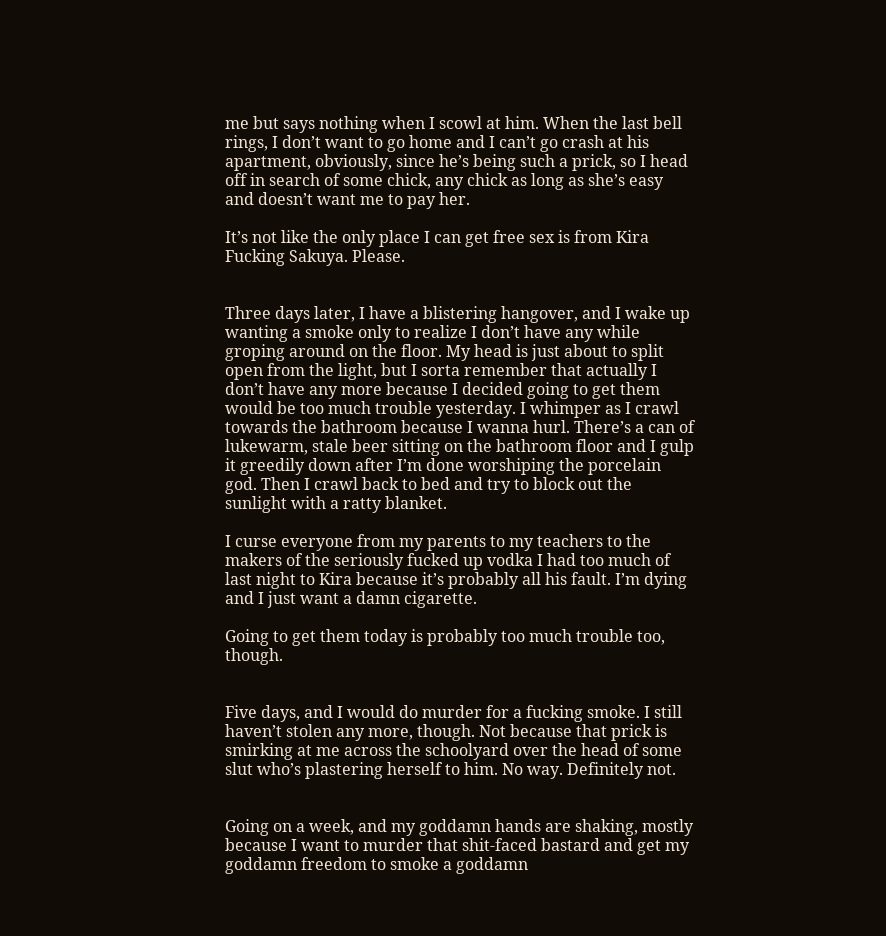me but says nothing when I scowl at him. When the last bell rings, I don’t want to go home and I can’t go crash at his apartment, obviously, since he’s being such a prick, so I head off in search of some chick, any chick as long as she’s easy and doesn’t want me to pay her.

It’s not like the only place I can get free sex is from Kira Fucking Sakuya. Please.


Three days later, I have a blistering hangover, and I wake up wanting a smoke only to realize I don’t have any while groping around on the floor. My head is just about to split open from the light, but I sorta remember that actually I don’t have any more because I decided going to get them would be too much trouble yesterday. I whimper as I crawl towards the bathroom because I wanna hurl. There’s a can of lukewarm, stale beer sitting on the bathroom floor and I gulp it greedily down after I’m done worshiping the porcelain god. Then I crawl back to bed and try to block out the sunlight with a ratty blanket.

I curse everyone from my parents to my teachers to the makers of the seriously fucked up vodka I had too much of last night to Kira because it’s probably all his fault. I’m dying and I just want a damn cigarette.

Going to get them today is probably too much trouble too, though.


Five days, and I would do murder for a fucking smoke. I still haven’t stolen any more, though. Not because that prick is smirking at me across the schoolyard over the head of some slut who’s plastering herself to him. No way. Definitely not.


Going on a week, and my goddamn hands are shaking, mostly because I want to murder that shit-faced bastard and get my goddamn freedom to smoke a goddamn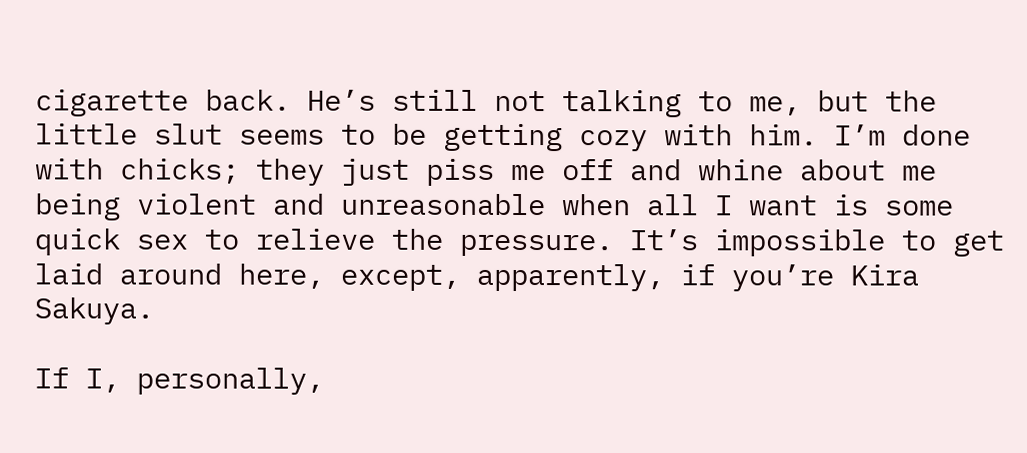cigarette back. He’s still not talking to me, but the little slut seems to be getting cozy with him. I’m done with chicks; they just piss me off and whine about me being violent and unreasonable when all I want is some quick sex to relieve the pressure. It’s impossible to get laid around here, except, apparently, if you’re Kira Sakuya.

If I, personally,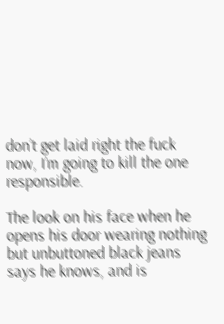don’t get laid right the fuck now, I’m going to kill the one responsible.

The look on his face when he opens his door wearing nothing but unbuttoned black jeans says he knows, and is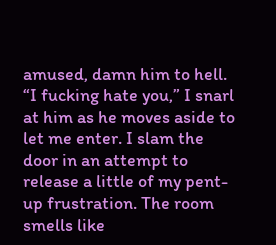amused, damn him to hell. “I fucking hate you,” I snarl at him as he moves aside to let me enter. I slam the door in an attempt to release a little of my pent-up frustration. The room smells like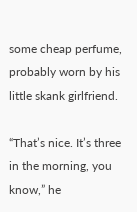some cheap perfume, probably worn by his little skank girlfriend.

“That’s nice. It’s three in the morning, you know,” he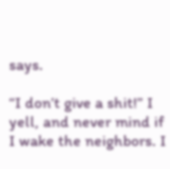says.

“I don’t give a shit!” I yell, and never mind if I wake the neighbors. I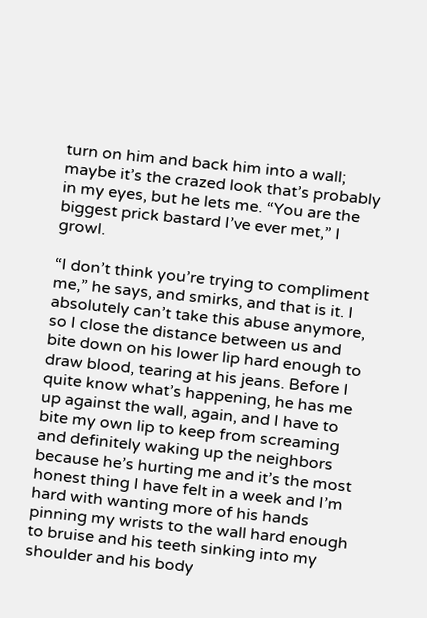turn on him and back him into a wall; maybe it’s the crazed look that’s probably in my eyes, but he lets me. “You are the biggest prick bastard I’ve ever met,” I growl.

“I don’t think you’re trying to compliment me,” he says, and smirks, and that is it. I absolutely can’t take this abuse anymore, so I close the distance between us and bite down on his lower lip hard enough to draw blood, tearing at his jeans. Before I quite know what’s happening, he has me up against the wall, again, and I have to bite my own lip to keep from screaming and definitely waking up the neighbors because he’s hurting me and it’s the most honest thing I have felt in a week and I’m hard with wanting more of his hands pinning my wrists to the wall hard enough to bruise and his teeth sinking into my shoulder and his body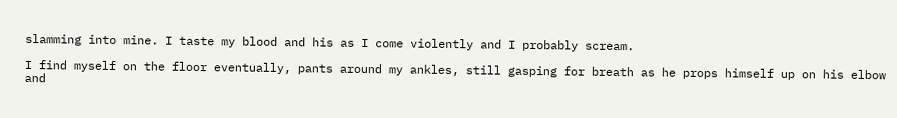slamming into mine. I taste my blood and his as I come violently and I probably scream.

I find myself on the floor eventually, pants around my ankles, still gasping for breath as he props himself up on his elbow and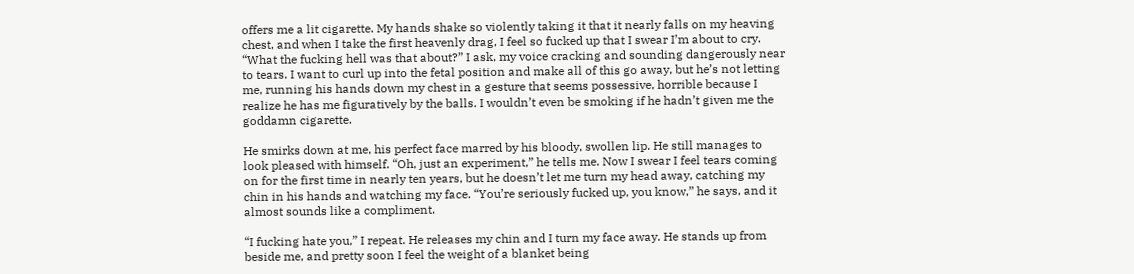offers me a lit cigarette. My hands shake so violently taking it that it nearly falls on my heaving chest, and when I take the first heavenly drag, I feel so fucked up that I swear I’m about to cry. “What the fucking hell was that about?” I ask, my voice cracking and sounding dangerously near to tears. I want to curl up into the fetal position and make all of this go away, but he’s not letting me, running his hands down my chest in a gesture that seems possessive, horrible because I realize he has me figuratively by the balls. I wouldn’t even be smoking if he hadn’t given me the goddamn cigarette.

He smirks down at me, his perfect face marred by his bloody, swollen lip. He still manages to look pleased with himself. “Oh, just an experiment,” he tells me. Now I swear I feel tears coming on for the first time in nearly ten years, but he doesn’t let me turn my head away, catching my chin in his hands and watching my face. “You’re seriously fucked up, you know,” he says, and it almost sounds like a compliment.

“I fucking hate you,” I repeat. He releases my chin and I turn my face away. He stands up from beside me, and pretty soon I feel the weight of a blanket being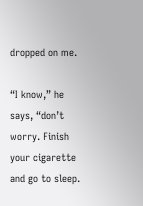dropped on me.

“I know,” he says, “don’t worry. Finish your cigarette and go to sleep.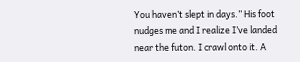You haven’t slept in days.” His foot nudges me and I realize I’ve landed near the futon. I crawl onto it. A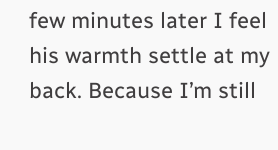few minutes later I feel his warmth settle at my back. Because I’m still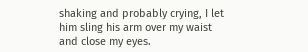shaking and probably crying, I let him sling his arm over my waist and close my eyes.